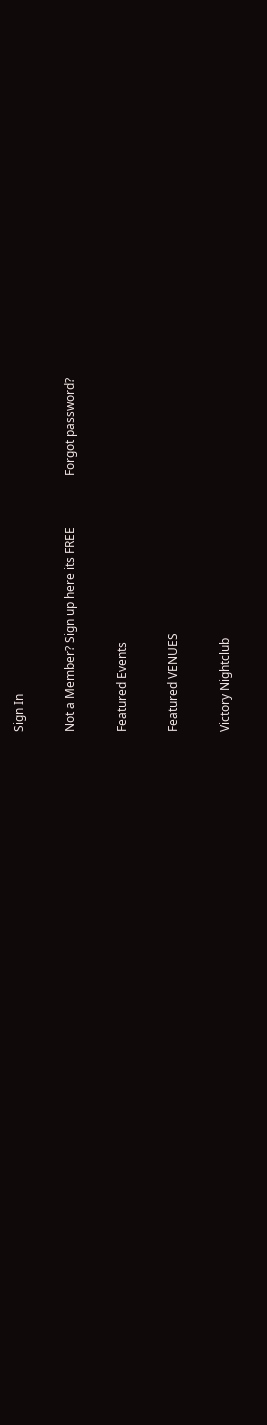Sign In

Not a Member? Sign up here its FREE                 Forgot password?

Featured Events

Featured VENUES

Victory Nightclub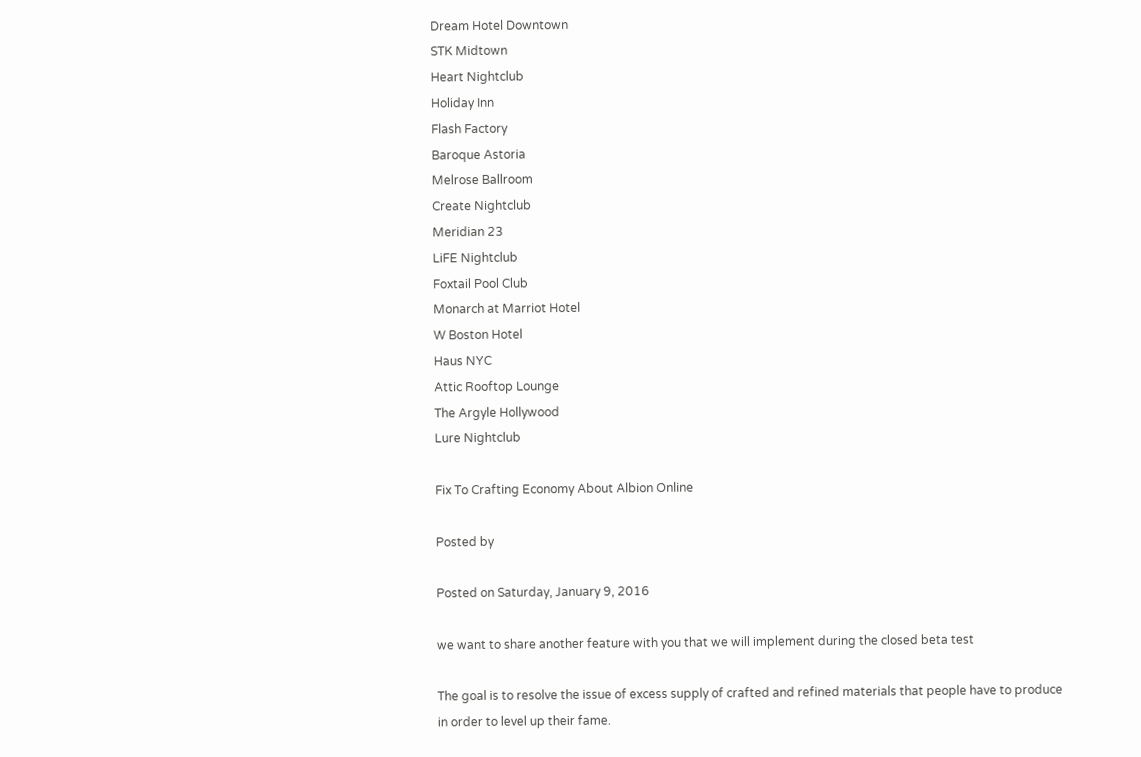Dream Hotel Downtown
STK Midtown
Heart Nightclub
Holiday Inn
Flash Factory
Baroque Astoria
Melrose Ballroom
Create Nightclub
Meridian 23
LiFE Nightclub
Foxtail Pool Club
Monarch at Marriot Hotel
W Boston Hotel
Haus NYC
Attic Rooftop Lounge
The Argyle Hollywood
Lure Nightclub

Fix To Crafting Economy About Albion Online

Posted by

Posted on Saturday, January 9, 2016

we want to share another feature with you that we will implement during the closed beta test

The goal is to resolve the issue of excess supply of crafted and refined materials that people have to produce in order to level up their fame.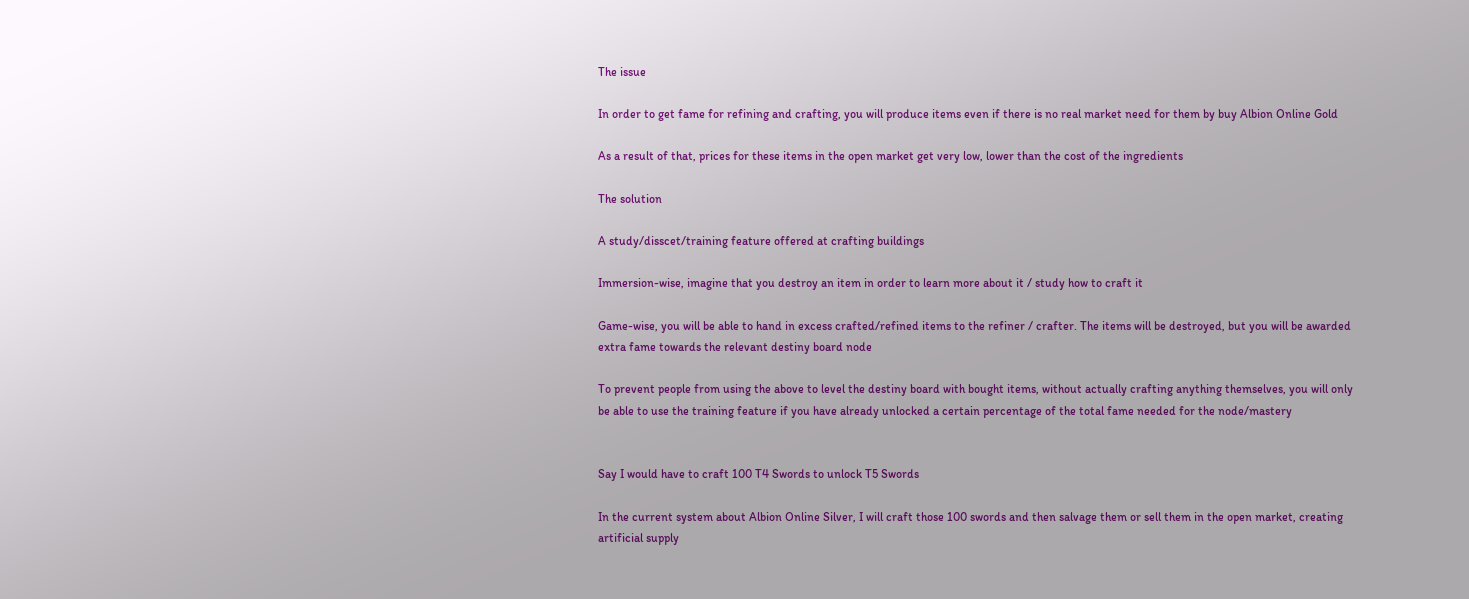The issue

In order to get fame for refining and crafting, you will produce items even if there is no real market need for them by buy Albion Online Gold

As a result of that, prices for these items in the open market get very low, lower than the cost of the ingredients

The solution

A study/disscet/training feature offered at crafting buildings

Immersion-wise, imagine that you destroy an item in order to learn more about it / study how to craft it

Game-wise, you will be able to hand in excess crafted/refined items to the refiner / crafter. The items will be destroyed, but you will be awarded extra fame towards the relevant destiny board node

To prevent people from using the above to level the destiny board with bought items, without actually crafting anything themselves, you will only be able to use the training feature if you have already unlocked a certain percentage of the total fame needed for the node/mastery


Say I would have to craft 100 T4 Swords to unlock T5 Swords

In the current system about Albion Online Silver, I will craft those 100 swords and then salvage them or sell them in the open market, creating artificial supply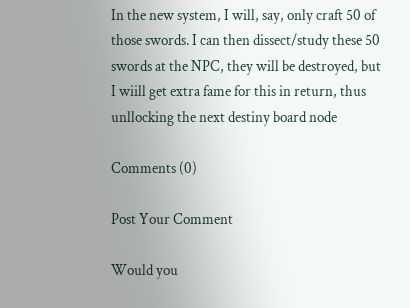In the new system, I will, say, only craft 50 of those swords. I can then dissect/study these 50 swords at the NPC, they will be destroyed, but I wiill get extra fame for this in return, thus unllocking the next destiny board node

Comments (0)

Post Your Comment

Would you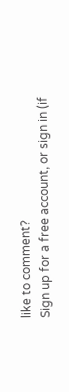like to comment?
Sign up for a free account, or sign in (if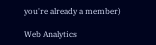you're already a member)

Web Analytics